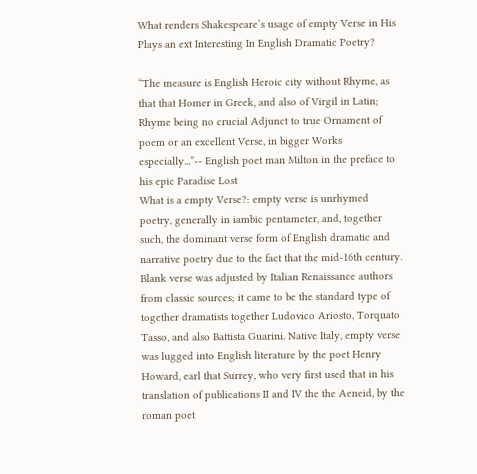What renders Shakespeare’s usage of empty Verse in His Plays an ext Interesting In English Dramatic Poetry?

“The measure is English Heroic city without Rhyme, as that that Homer in Greek, and also of Virgil in Latin; Rhyme being no crucial Adjunct to true Ornament of poem or an excellent Verse, in bigger Works especially...”-- English poet man Milton in the preface to his epic Paradise Lost
What is a empty Verse?: empty verse is unrhymed poetry, generally in iambic pentameter, and, together such, the dominant verse form of English dramatic and narrative poetry due to the fact that the mid-16th century. Blank verse was adjusted by Italian Renaissance authors from classic sources; it came to be the standard type of together dramatists together Ludovico Ariosto, Torquato Tasso, and also Battista Guarini. Native Italy, empty verse was lugged into English literature by the poet Henry Howard, earl that Surrey, who very first used that in his translation of publications II and IV the the Aeneid, by the roman poet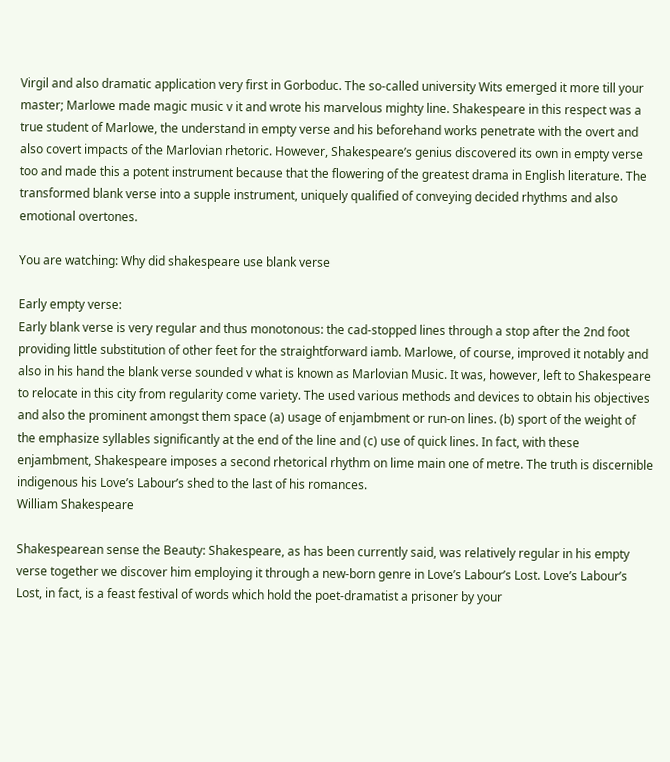Virgil and also dramatic application very first in Gorboduc. The so-called university Wits emerged it more till your master; Marlowe made magic music v it and wrote his marvelous mighty line. Shakespeare in this respect was a true student of Marlowe, the understand in empty verse and his beforehand works penetrate with the overt and also covert impacts of the Marlovian rhetoric. However, Shakespeare’s genius discovered its own in empty verse too and made this a potent instrument because that the flowering of the greatest drama in English literature. The transformed blank verse into a supple instrument, uniquely qualified of conveying decided rhythms and also emotional overtones.

You are watching: Why did shakespeare use blank verse

Early empty verse:
Early blank verse is very regular and thus monotonous: the cad-stopped lines through a stop after the 2nd foot providing little substitution of other feet for the straightforward iamb. Marlowe, of course, improved it notably and also in his hand the blank verse sounded v what is known as Marlovian Music. It was, however, left to Shakespeare to relocate in this city from regularity come variety. The used various methods and devices to obtain his objectives and also the prominent amongst them space (a) usage of enjambment or run-on lines. (b) sport of the weight of the emphasize syllables significantly at the end of the line and (c) use of quick lines. In fact, with these enjambment, Shakespeare imposes a second rhetorical rhythm on lime main one of metre. The truth is discernible indigenous his Love’s Labour’s shed to the last of his romances.
William Shakespeare

Shakespearean sense the Beauty: Shakespeare, as has been currently said, was relatively regular in his empty verse together we discover him employing it through a new-born genre in Love’s Labour’s Lost. Love’s Labour’s Lost, in fact, is a feast festival of words which hold the poet-dramatist a prisoner by your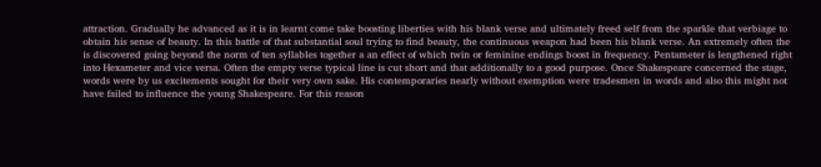attraction. Gradually he advanced as it is in learnt come take boosting liberties with his blank verse and ultimately freed self from the sparkle that verbiage to obtain his sense of beauty. In this battle of that substantial soul trying to find beauty, the continuous weapon had been his blank verse. An extremely often the is discovered going beyond the norm of ten syllables together a an effect of which twin or feminine endings boost in frequency. Pentameter is lengthened right into Hexameter and vice versa. Often the empty verse typical line is cut short and that additionally to a good purpose. Once Shakespeare concerned the stage, words were by us excitements sought for their very own sake. His contemporaries nearly without exemption were tradesmen in words and also this might not have failed to influence the young Shakespeare. For this reason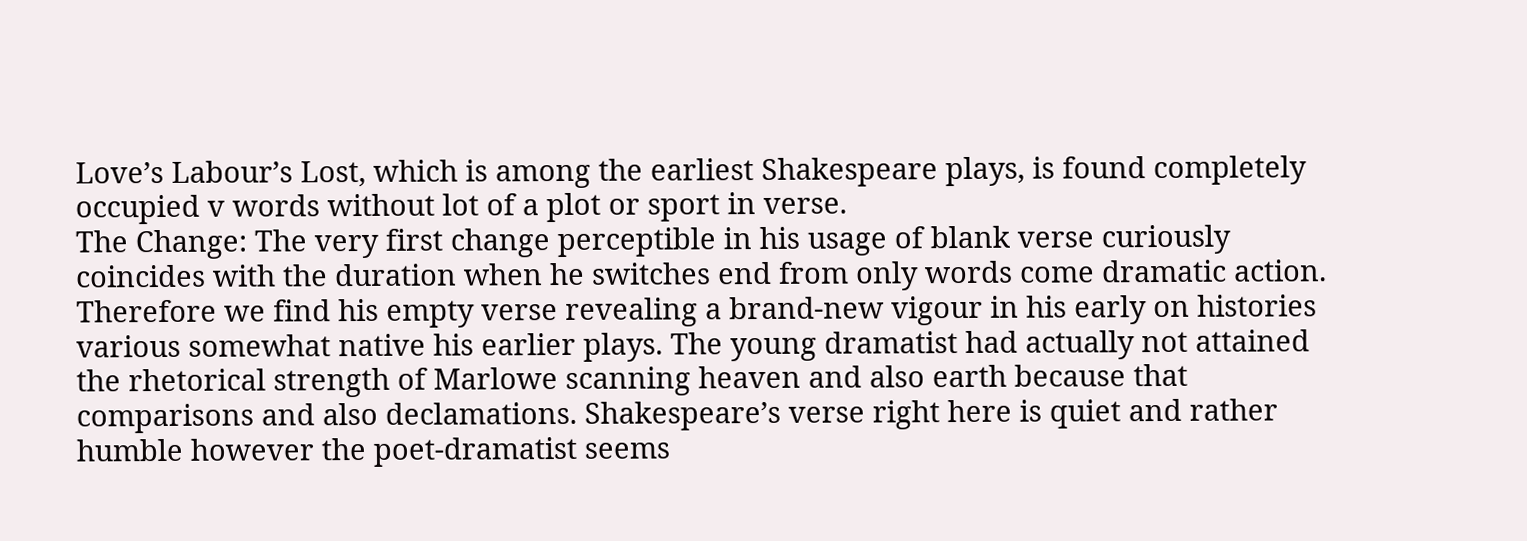Love’s Labour’s Lost, which is among the earliest Shakespeare plays, is found completely occupied v words without lot of a plot or sport in verse.
The Change: The very first change perceptible in his usage of blank verse curiously coincides with the duration when he switches end from only words come dramatic action. Therefore we find his empty verse revealing a brand-new vigour in his early on histories various somewhat native his earlier plays. The young dramatist had actually not attained the rhetorical strength of Marlowe scanning heaven and also earth because that comparisons and also declamations. Shakespeare’s verse right here is quiet and rather humble however the poet-dramatist seems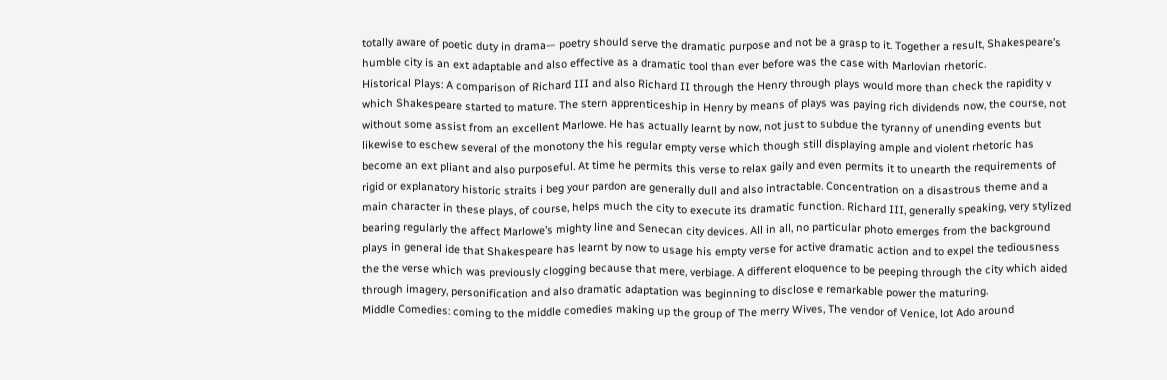totally aware of poetic duty in drama— poetry should serve the dramatic purpose and not be a grasp to it. Together a result, Shakespeare’s humble city is an ext adaptable and also effective as a dramatic tool than ever before was the case with Marlovian rhetoric.
Historical Plays: A comparison of Richard III and also Richard II through the Henry through plays would more than check the rapidity v which Shakespeare started to mature. The stern apprenticeship in Henry by means of plays was paying rich dividends now, the course, not without some assist from an excellent Marlowe. He has actually learnt by now, not just to subdue the tyranny of unending events but likewise to eschew several of the monotony the his regular empty verse which though still displaying ample and violent rhetoric has become an ext pliant and also purposeful. At time he permits this verse to relax gaily and even permits it to unearth the requirements of rigid or explanatory historic straits i beg your pardon are generally dull and also intractable. Concentration on a disastrous theme and a main character in these plays, of course, helps much the city to execute its dramatic function. Richard III, generally speaking, very stylized bearing regularly the affect Marlowe’s mighty line and Senecan city devices. All in all, no particular photo emerges from the background plays in general ide that Shakespeare has learnt by now to usage his empty verse for active dramatic action and to expel the tediousness the the verse which was previously clogging because that mere, verbiage. A different eloquence to be peeping through the city which aided through imagery, personification and also dramatic adaptation was beginning to disclose e remarkable power the maturing.
Middle Comedies: coming to the middle comedies making up the group of The merry Wives, The vendor of Venice, lot Ado around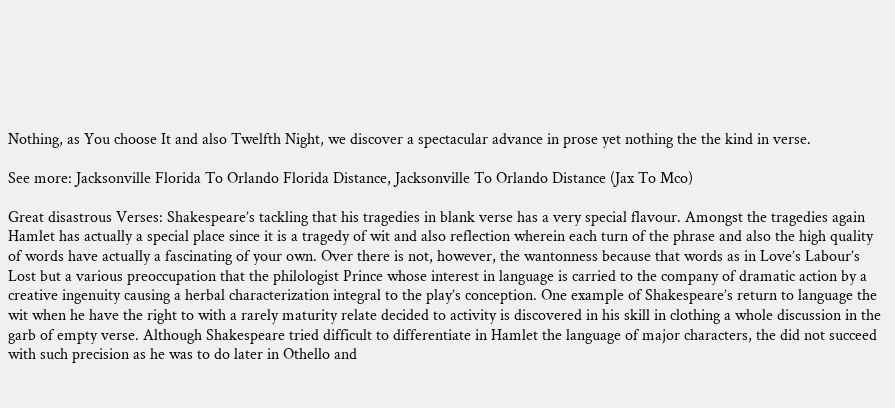Nothing, as You choose It and also Twelfth Night, we discover a spectacular advance in prose yet nothing the the kind in verse.

See more: Jacksonville Florida To Orlando Florida Distance, Jacksonville To Orlando Distance (Jax To Mco)

Great disastrous Verses: Shakespeare’s tackling that his tragedies in blank verse has a very special flavour. Amongst the tragedies again Hamlet has actually a special place since it is a tragedy of wit and also reflection wherein each turn of the phrase and also the high quality of words have actually a fascinating of your own. Over there is not, however, the wantonness because that words as in Love’s Labour’s Lost but a various preoccupation that the philologist Prince whose interest in language is carried to the company of dramatic action by a creative ingenuity causing a herbal characterization integral to the play’s conception. One example of Shakespeare’s return to language the wit when he have the right to with a rarely maturity relate decided to activity is discovered in his skill in clothing a whole discussion in the garb of empty verse. Although Shakespeare tried difficult to differentiate in Hamlet the language of major characters, the did not succeed with such precision as he was to do later in Othello and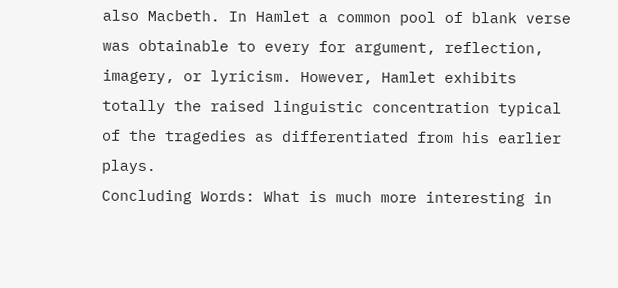also Macbeth. In Hamlet a common pool of blank verse was obtainable to every for argument, reflection, imagery, or lyricism. However, Hamlet exhibits totally the raised linguistic concentration typical of the tragedies as differentiated from his earlier plays.
Concluding Words: What is much more interesting in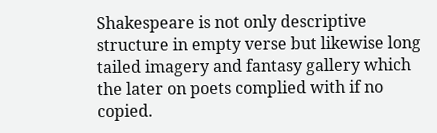Shakespeare is not only descriptive structure in empty verse but likewise long tailed imagery and fantasy gallery which the later on poets complied with if no copied.